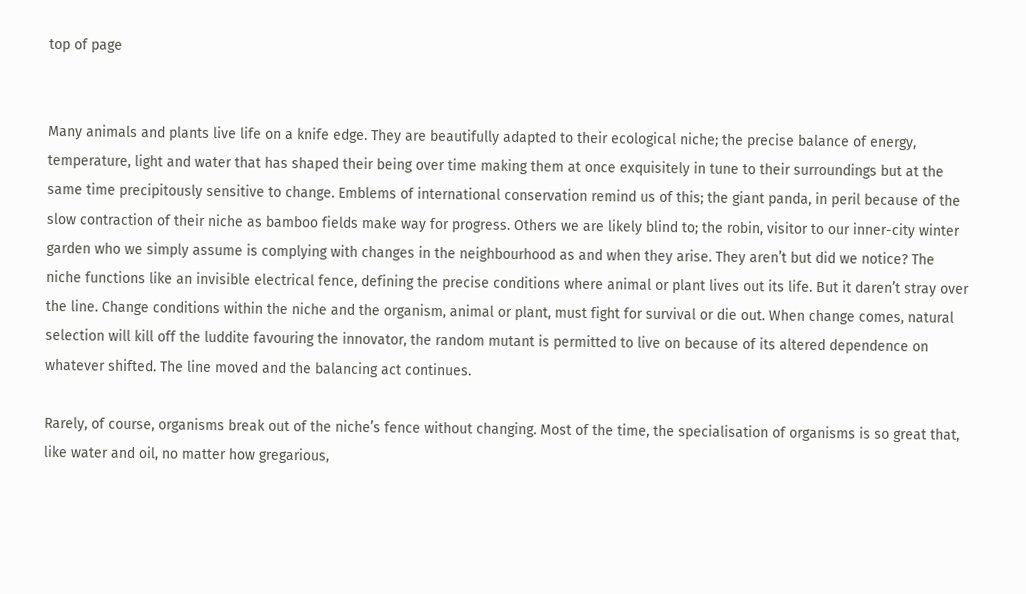top of page


Many animals and plants live life on a knife edge. They are beautifully adapted to their ecological niche; the precise balance of energy, temperature, light and water that has shaped their being over time making them at once exquisitely in tune to their surroundings but at the same time precipitously sensitive to change. Emblems of international conservation remind us of this; the giant panda, in peril because of the slow contraction of their niche as bamboo fields make way for progress. Others we are likely blind to; the robin, visitor to our inner-city winter garden who we simply assume is complying with changes in the neighbourhood as and when they arise. They aren’t but did we notice? The niche functions like an invisible electrical fence, defining the precise conditions where animal or plant lives out its life. But it daren’t stray over the line. Change conditions within the niche and the organism, animal or plant, must fight for survival or die out. When change comes, natural selection will kill off the luddite favouring the innovator, the random mutant is permitted to live on because of its altered dependence on whatever shifted. The line moved and the balancing act continues.

Rarely, of course, organisms break out of the niche’s fence without changing. Most of the time, the specialisation of organisms is so great that, like water and oil, no matter how gregarious,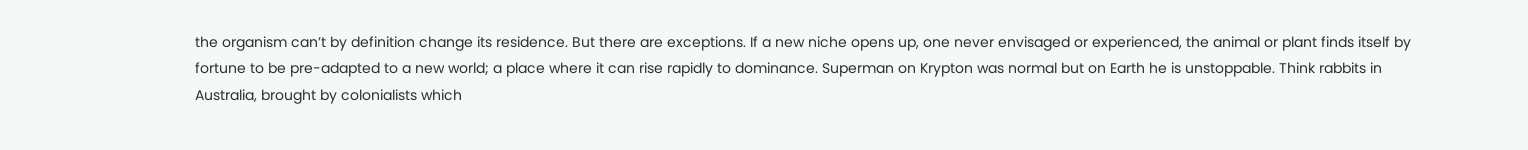the organism can’t by definition change its residence. But there are exceptions. If a new niche opens up, one never envisaged or experienced, the animal or plant finds itself by fortune to be pre-adapted to a new world; a place where it can rise rapidly to dominance. Superman on Krypton was normal but on Earth he is unstoppable. Think rabbits in Australia, brought by colonialists which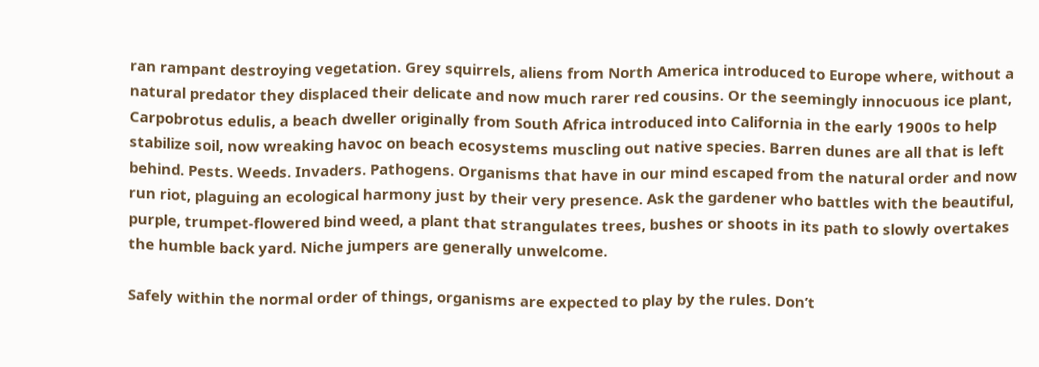ran rampant destroying vegetation. Grey squirrels, aliens from North America introduced to Europe where, without a natural predator they displaced their delicate and now much rarer red cousins. Or the seemingly innocuous ice plant, Carpobrotus edulis, a beach dweller originally from South Africa introduced into California in the early 1900s to help stabilize soil, now wreaking havoc on beach ecosystems muscling out native species. Barren dunes are all that is left behind. Pests. Weeds. Invaders. Pathogens. Organisms that have in our mind escaped from the natural order and now run riot, plaguing an ecological harmony just by their very presence. Ask the gardener who battles with the beautiful, purple, trumpet-flowered bind weed, a plant that strangulates trees, bushes or shoots in its path to slowly overtakes the humble back yard. Niche jumpers are generally unwelcome.

Safely within the normal order of things, organisms are expected to play by the rules. Don’t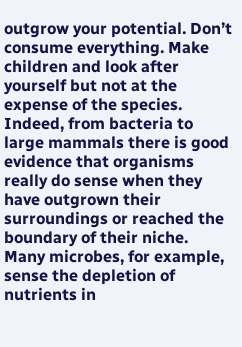outgrow your potential. Don’t consume everything. Make children and look after yourself but not at the expense of the species. Indeed, from bacteria to large mammals there is good evidence that organisms really do sense when they have outgrown their surroundings or reached the boundary of their niche. Many microbes, for example, sense the depletion of nutrients in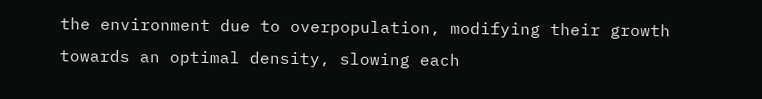the environment due to overpopulation, modifying their growth towards an optimal density, slowing each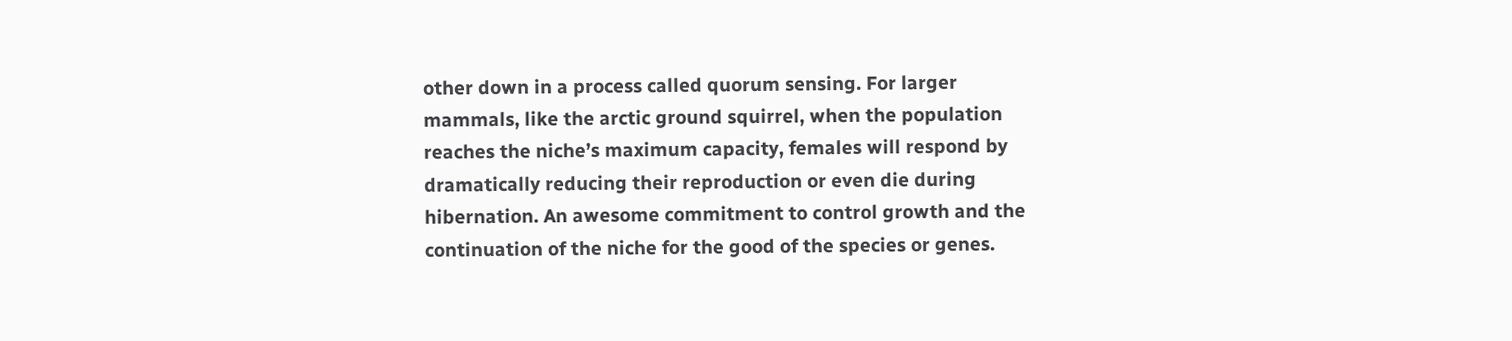other down in a process called quorum sensing. For larger mammals, like the arctic ground squirrel, when the population reaches the niche’s maximum capacity, females will respond by dramatically reducing their reproduction or even die during hibernation. An awesome commitment to control growth and the continuation of the niche for the good of the species or genes.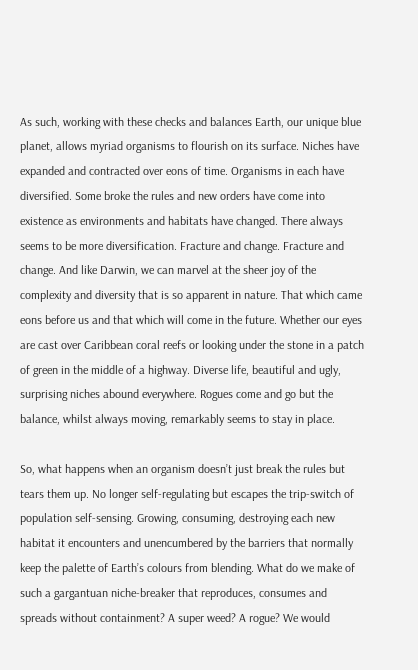As such, working with these checks and balances Earth, our unique blue planet, allows myriad organisms to flourish on its surface. Niches have expanded and contracted over eons of time. Organisms in each have diversified. Some broke the rules and new orders have come into existence as environments and habitats have changed. There always seems to be more diversification. Fracture and change. Fracture and change. And like Darwin, we can marvel at the sheer joy of the complexity and diversity that is so apparent in nature. That which came eons before us and that which will come in the future. Whether our eyes are cast over Caribbean coral reefs or looking under the stone in a patch of green in the middle of a highway. Diverse life, beautiful and ugly, surprising niches abound everywhere. Rogues come and go but the balance, whilst always moving, remarkably seems to stay in place.

So, what happens when an organism doesn’t just break the rules but tears them up. No longer self-regulating but escapes the trip-switch of population self-sensing. Growing, consuming, destroying each new habitat it encounters and unencumbered by the barriers that normally keep the palette of Earth’s colours from blending. What do we make of such a gargantuan niche-breaker that reproduces, consumes and spreads without containment? A super weed? A rogue? We would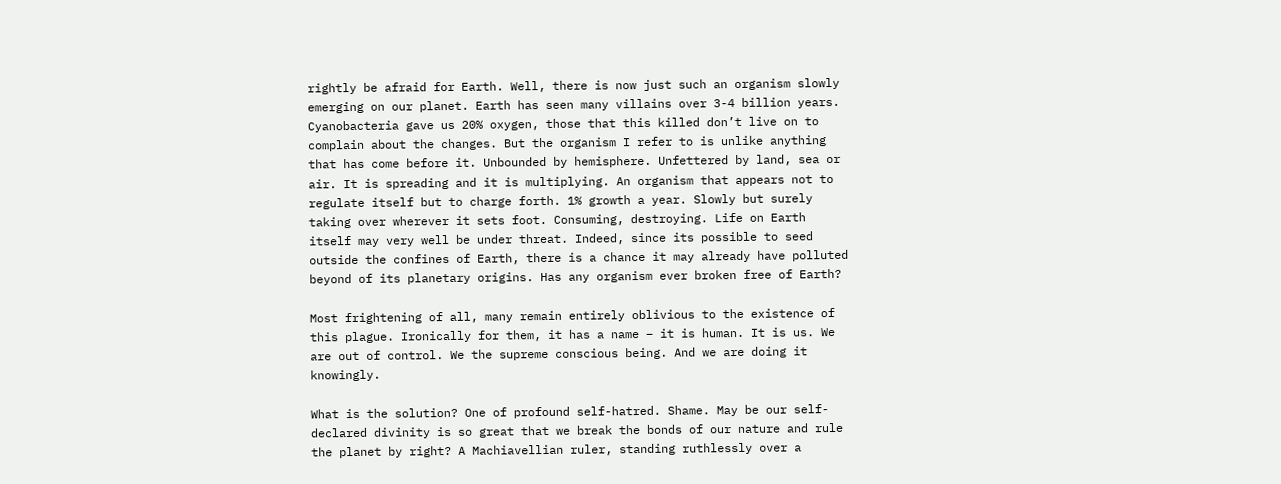rightly be afraid for Earth. Well, there is now just such an organism slowly emerging on our planet. Earth has seen many villains over 3-4 billion years. Cyanobacteria gave us 20% oxygen, those that this killed don’t live on to complain about the changes. But the organism I refer to is unlike anything that has come before it. Unbounded by hemisphere. Unfettered by land, sea or air. It is spreading and it is multiplying. An organism that appears not to regulate itself but to charge forth. 1% growth a year. Slowly but surely taking over wherever it sets foot. Consuming, destroying. Life on Earth itself may very well be under threat. Indeed, since its possible to seed outside the confines of Earth, there is a chance it may already have polluted beyond of its planetary origins. Has any organism ever broken free of Earth?

Most frightening of all, many remain entirely oblivious to the existence of this plague. Ironically for them, it has a name – it is human. It is us. We are out of control. We the supreme conscious being. And we are doing it knowingly.

What is the solution? One of profound self-hatred. Shame. May be our self-declared divinity is so great that we break the bonds of our nature and rule the planet by right? A Machiavellian ruler, standing ruthlessly over a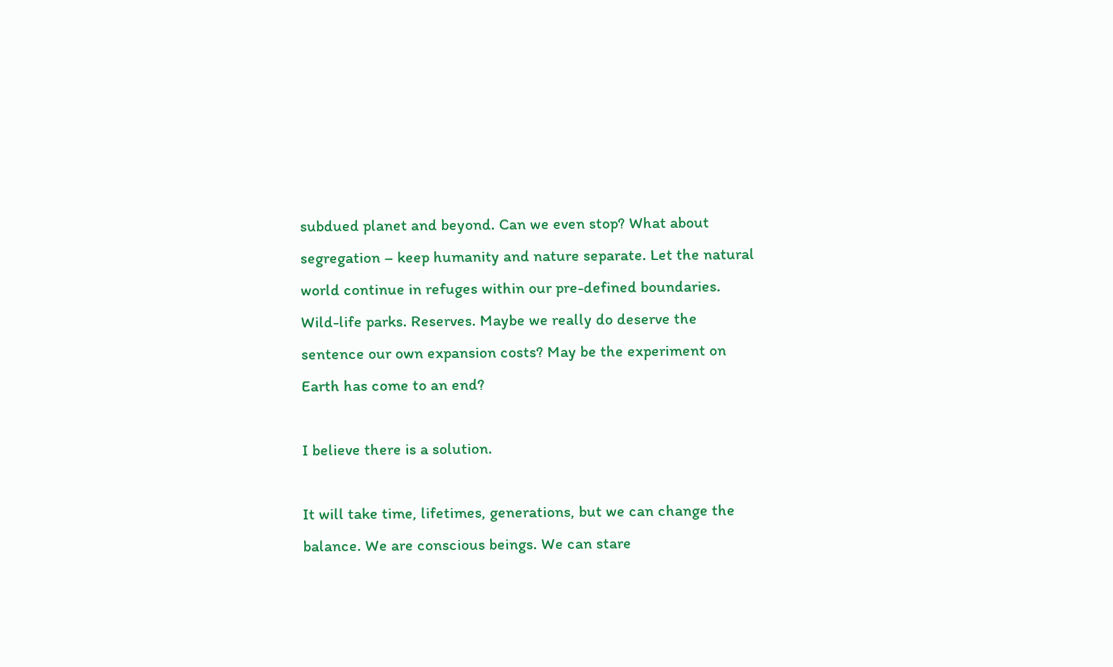subdued planet and beyond. Can we even stop? What about segregation – keep humanity and nature separate. Let the natural world continue in refuges within our pre-defined boundaries. Wild-life parks. Reserves. Maybe we really do deserve the sentence our own expansion costs? May be the experiment on Earth has come to an end?

I believe there is a solution.

It will take time, lifetimes, generations, but we can change the balance. We are conscious beings. We can stare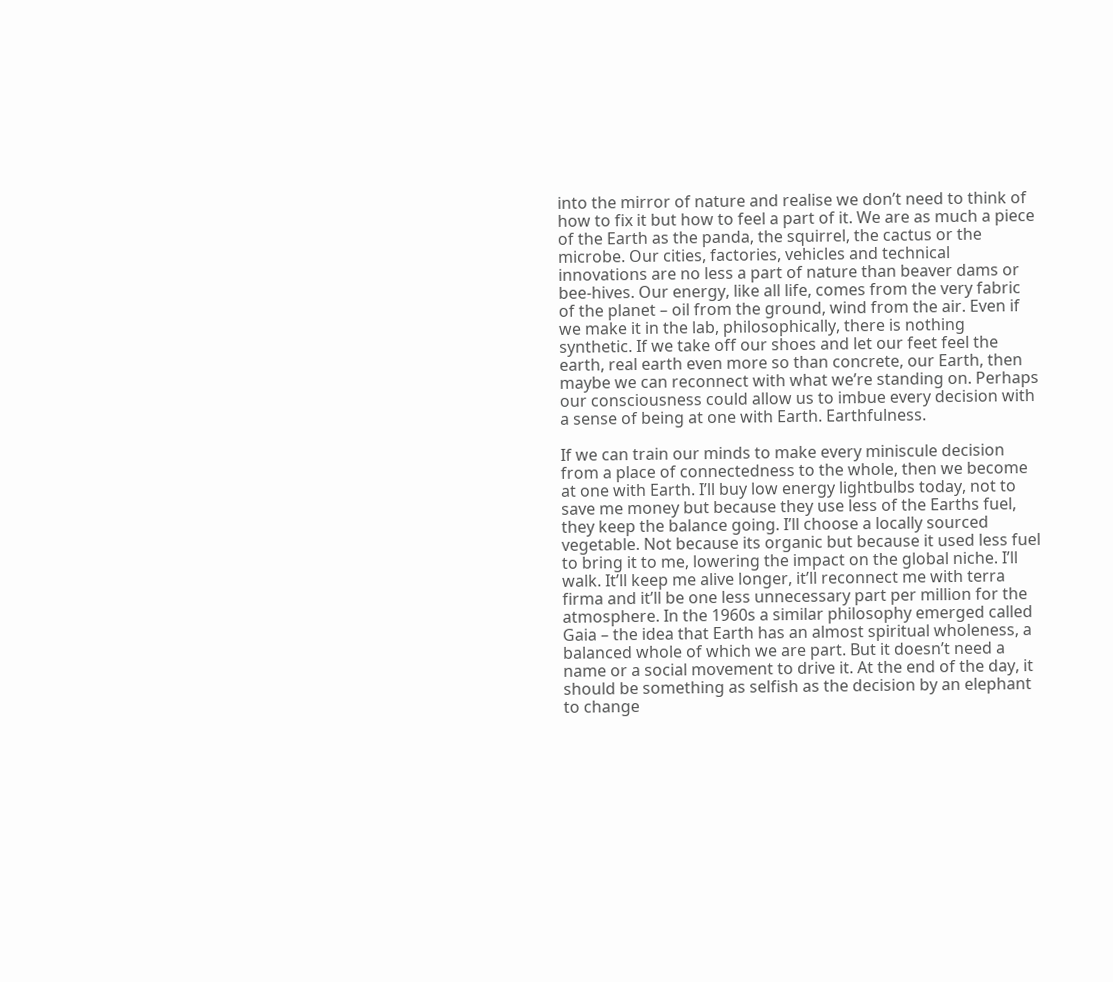into the mirror of nature and realise we don’t need to think of how to fix it but how to feel a part of it. We are as much a piece of the Earth as the panda, the squirrel, the cactus or the microbe. Our cities, factories, vehicles and technical innovations are no less a part of nature than beaver dams or bee-hives. Our energy, like all life, comes from the very fabric of the planet – oil from the ground, wind from the air. Even if we make it in the lab, philosophically, there is nothing synthetic. If we take off our shoes and let our feet feel the earth, real earth even more so than concrete, our Earth, then maybe we can reconnect with what we’re standing on. Perhaps our consciousness could allow us to imbue every decision with a sense of being at one with Earth. Earthfulness.

If we can train our minds to make every miniscule decision from a place of connectedness to the whole, then we become at one with Earth. I’ll buy low energy lightbulbs today, not to save me money but because they use less of the Earths fuel, they keep the balance going. I’ll choose a locally sourced vegetable. Not because its organic but because it used less fuel to bring it to me, lowering the impact on the global niche. I’ll walk. It’ll keep me alive longer, it’ll reconnect me with terra firma and it’ll be one less unnecessary part per million for the atmosphere. In the 1960s a similar philosophy emerged called Gaia – the idea that Earth has an almost spiritual wholeness, a balanced whole of which we are part. But it doesn’t need a name or a social movement to drive it. At the end of the day, it should be something as selfish as the decision by an elephant to change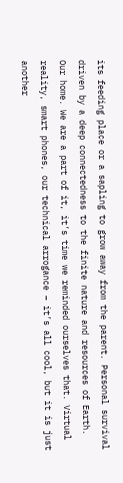its feeding place or a sapling to grow away from the parent. Personal survival driven by a deep connectedness to the finite nature and resources of Earth. Our home. We are a part of it, it’s time we reminded ourselves that. Virtual reality, smart phones, our technical arrogance – it’s all cool, but it is just another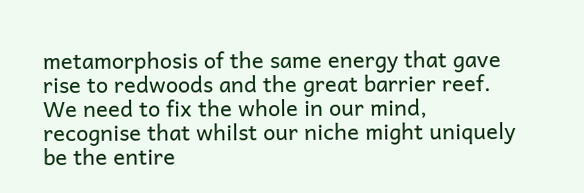metamorphosis of the same energy that gave rise to redwoods and the great barrier reef. We need to fix the whole in our mind, recognise that whilst our niche might uniquely be the entire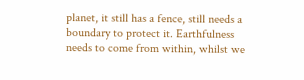planet, it still has a fence, still needs a boundary to protect it. Earthfulness needs to come from within, whilst we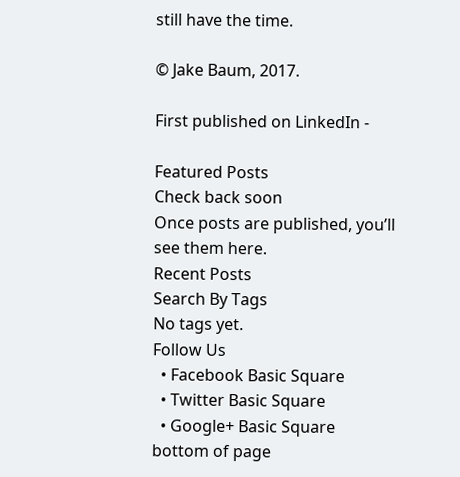still have the time.

© Jake Baum, 2017.

First published on LinkedIn -

Featured Posts
Check back soon
Once posts are published, you’ll see them here.
Recent Posts
Search By Tags
No tags yet.
Follow Us
  • Facebook Basic Square
  • Twitter Basic Square
  • Google+ Basic Square
bottom of page